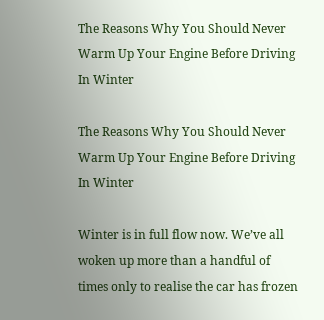The Reasons Why You Should Never Warm Up Your Engine Before Driving In Winter

The Reasons Why You Should Never Warm Up Your Engine Before Driving In Winter

Winter is in full flow now. We’ve all woken up more than a handful of times only to realise the car has frozen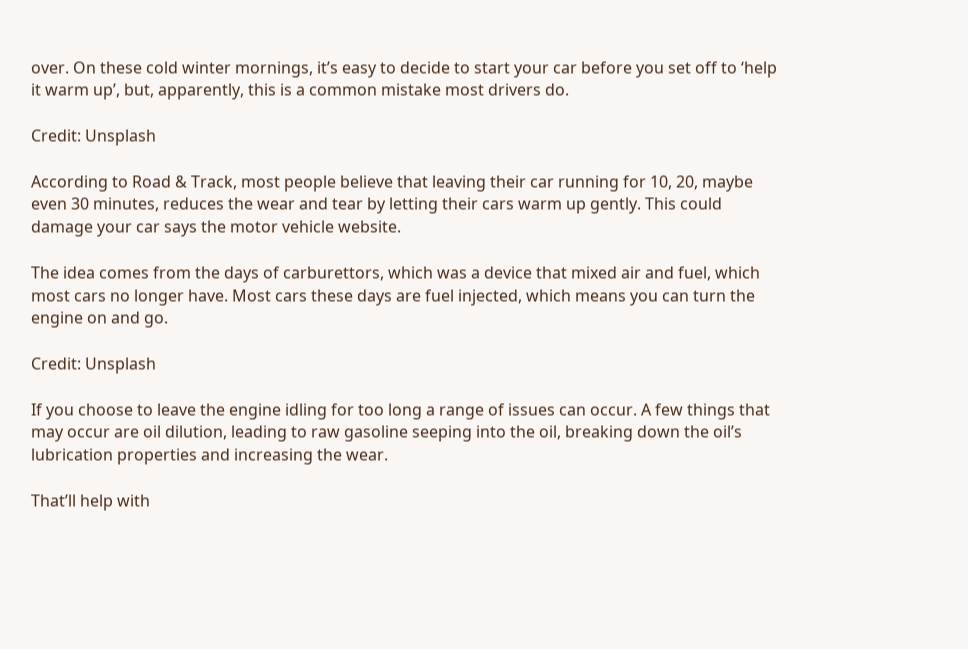over. On these cold winter mornings, it’s easy to decide to start your car before you set off to ‘help it warm up’, but, apparently, this is a common mistake most drivers do.

Credit: Unsplash

According to Road & Track, most people believe that leaving their car running for 10, 20, maybe even 30 minutes, reduces the wear and tear by letting their cars warm up gently. This could damage your car says the motor vehicle website.

The idea comes from the days of carburettors, which was a device that mixed air and fuel, which most cars no longer have. Most cars these days are fuel injected, which means you can turn the engine on and go.

Credit: Unsplash

If you choose to leave the engine idling for too long a range of issues can occur. A few things that may occur are oil dilution, leading to raw gasoline seeping into the oil, breaking down the oil’s lubrication properties and increasing the wear.

That’ll help with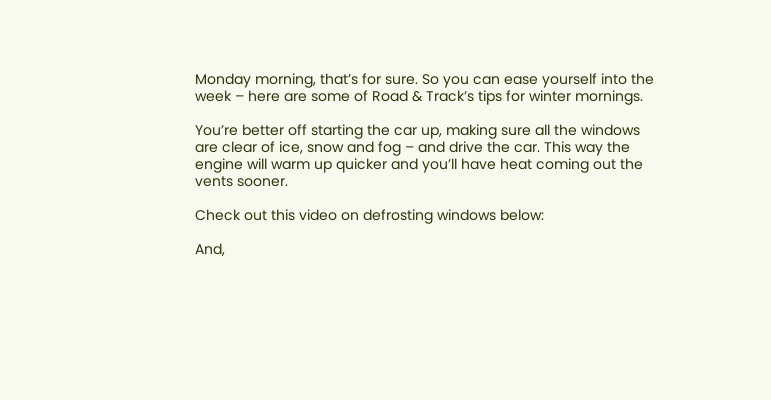Monday morning, that’s for sure. So you can ease yourself into the week – here are some of Road & Track’s tips for winter mornings.

You’re better off starting the car up, making sure all the windows are clear of ice, snow and fog – and drive the car. This way the engine will warm up quicker and you’ll have heat coming out the vents sooner.

Check out this video on defrosting windows below:

And,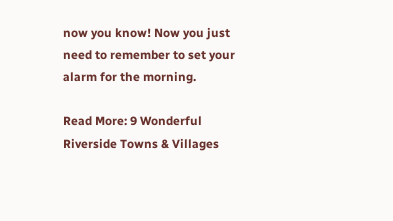now you know! Now you just need to remember to set your alarm for the morning.

Read More: 9 Wonderful Riverside Towns & Villages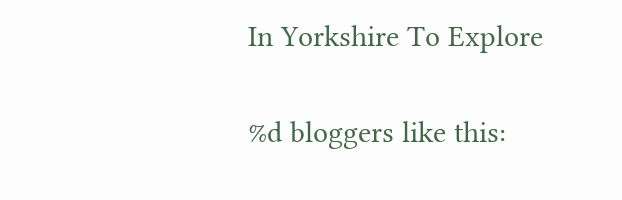In Yorkshire To Explore

%d bloggers like this: